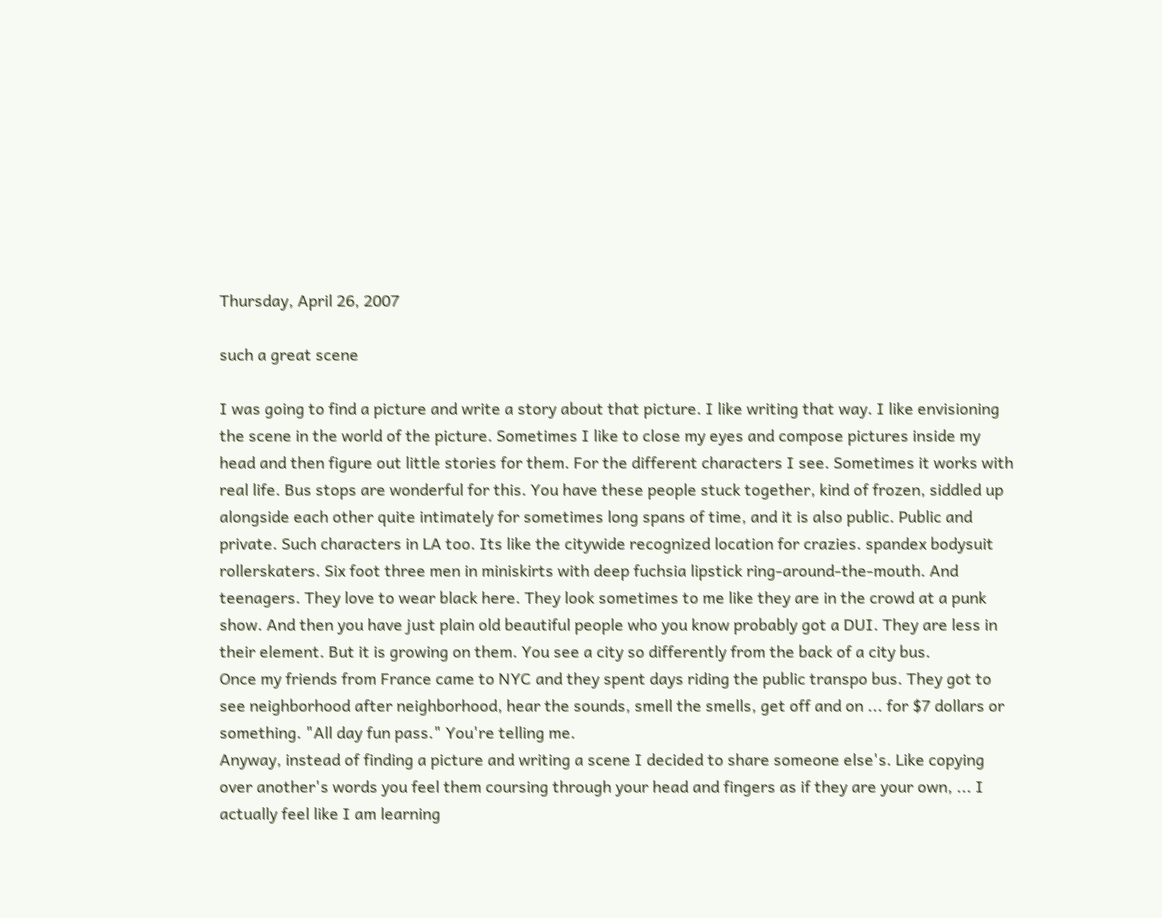Thursday, April 26, 2007

such a great scene

I was going to find a picture and write a story about that picture. I like writing that way. I like envisioning the scene in the world of the picture. Sometimes I like to close my eyes and compose pictures inside my head and then figure out little stories for them. For the different characters I see. Sometimes it works with real life. Bus stops are wonderful for this. You have these people stuck together, kind of frozen, siddled up alongside each other quite intimately for sometimes long spans of time, and it is also public. Public and private. Such characters in LA too. Its like the citywide recognized location for crazies. spandex bodysuit rollerskaters. Six foot three men in miniskirts with deep fuchsia lipstick ring-around-the-mouth. And teenagers. They love to wear black here. They look sometimes to me like they are in the crowd at a punk show. And then you have just plain old beautiful people who you know probably got a DUI. They are less in their element. But it is growing on them. You see a city so differently from the back of a city bus.
Once my friends from France came to NYC and they spent days riding the public transpo bus. They got to see neighborhood after neighborhood, hear the sounds, smell the smells, get off and on ... for $7 dollars or something. "All day fun pass." You're telling me.
Anyway, instead of finding a picture and writing a scene I decided to share someone else's. Like copying over another's words you feel them coursing through your head and fingers as if they are your own, ... I actually feel like I am learning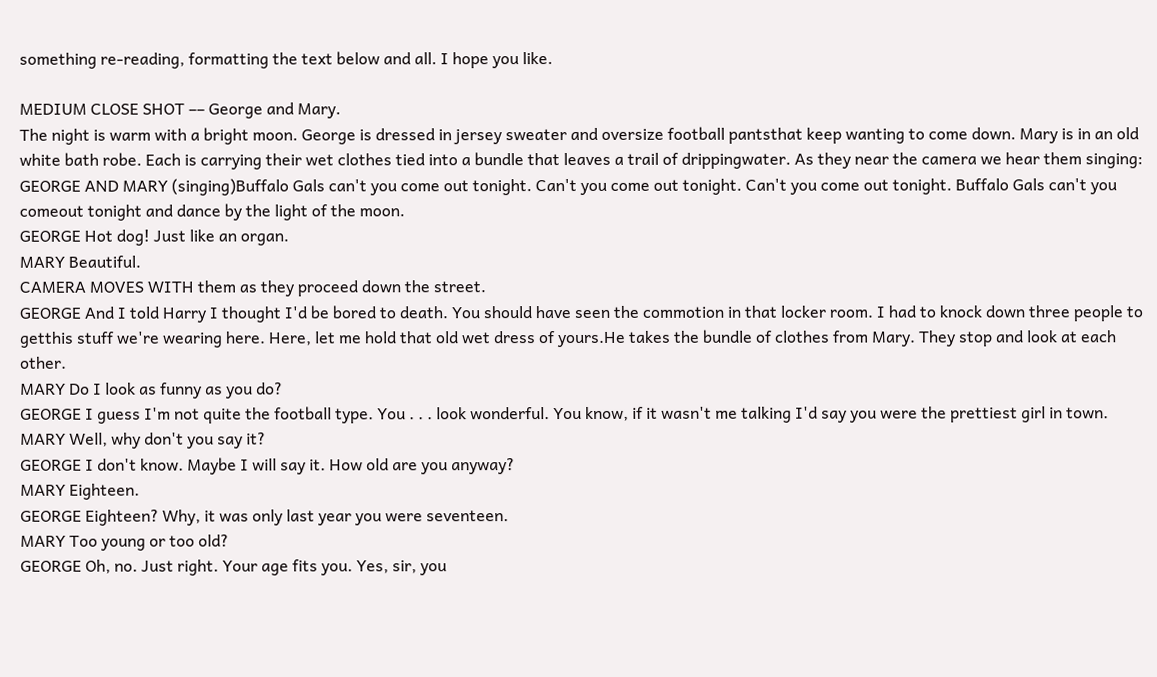something re-reading, formatting the text below and all. I hope you like.

MEDIUM CLOSE SHOT –– George and Mary.
The night is warm with a bright moon. George is dressed in jersey sweater and oversize football pantsthat keep wanting to come down. Mary is in an old white bath robe. Each is carrying their wet clothes tied into a bundle that leaves a trail of drippingwater. As they near the camera we hear them singing:
GEORGE AND MARY (singing)Buffalo Gals can't you come out tonight. Can't you come out tonight. Can't you come out tonight. Buffalo Gals can't you comeout tonight and dance by the light of the moon.
GEORGE Hot dog! Just like an organ.
MARY Beautiful.
CAMERA MOVES WITH them as they proceed down the street.
GEORGE And I told Harry I thought I'd be bored to death. You should have seen the commotion in that locker room. I had to knock down three people to getthis stuff we're wearing here. Here, let me hold that old wet dress of yours.He takes the bundle of clothes from Mary. They stop and look at each other.
MARY Do I look as funny as you do?
GEORGE I guess I'm not quite the football type. You . . . look wonderful. You know, if it wasn't me talking I'd say you were the prettiest girl in town.
MARY Well, why don't you say it?
GEORGE I don't know. Maybe I will say it. How old are you anyway?
MARY Eighteen.
GEORGE Eighteen? Why, it was only last year you were seventeen.
MARY Too young or too old?
GEORGE Oh, no. Just right. Your age fits you. Yes, sir, you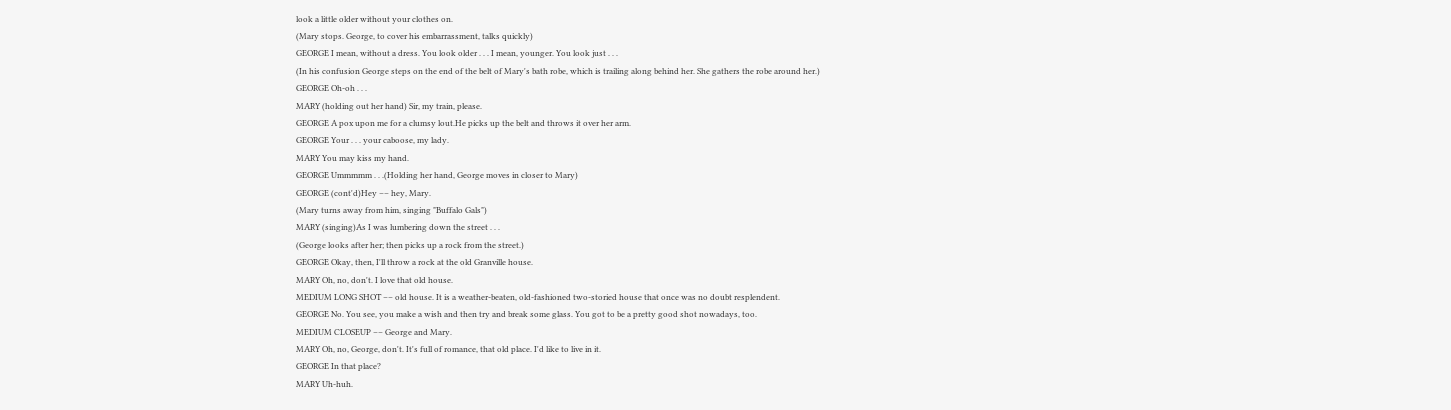look a little older without your clothes on.
(Mary stops. George, to cover his embarrassment, talks quickly)
GEORGE I mean, without a dress. You look older . . . I mean, younger. You look just . . .
(In his confusion George steps on the end of the belt of Mary's bath robe, which is trailing along behind her. She gathers the robe around her.)
GEORGE Oh-oh . . .
MARY (holding out her hand) Sir, my train, please.
GEORGE A pox upon me for a clumsy lout.He picks up the belt and throws it over her arm.
GEORGE Your . . . your caboose, my lady.
MARY You may kiss my hand.
GEORGE Ummmmm . . .(Holding her hand, George moves in closer to Mary)
GEORGE (cont'd)Hey –– hey, Mary.
(Mary turns away from him, singing "Buffalo Gals")
MARY (singing)As I was lumbering down the street . . .
(George looks after her; then picks up a rock from the street.)
GEORGE Okay, then, I'll throw a rock at the old Granville house.
MARY Oh, no, don't. I love that old house.
MEDIUM LONG SHOT –– old house. It is a weather-beaten, old-fashioned two-storied house that once was no doubt resplendent.
GEORGE No. You see, you make a wish and then try and break some glass. You got to be a pretty good shot nowadays, too.
MEDIUM CLOSEUP –– George and Mary.
MARY Oh, no, George, don't. It's full of romance, that old place. I'd like to live in it.
GEORGE In that place?
MARY Uh-huh.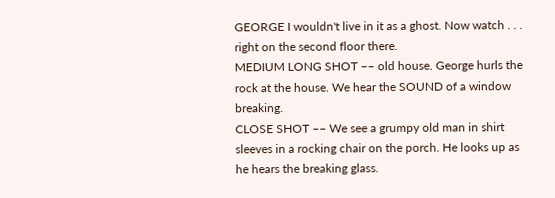GEORGE I wouldn't live in it as a ghost. Now watch . . . right on the second floor there.
MEDIUM LONG SHOT –– old house. George hurls the rock at the house. We hear the SOUND of a window breaking.
CLOSE SHOT –– We see a grumpy old man in shirt sleeves in a rocking chair on the porch. He looks up as he hears the breaking glass.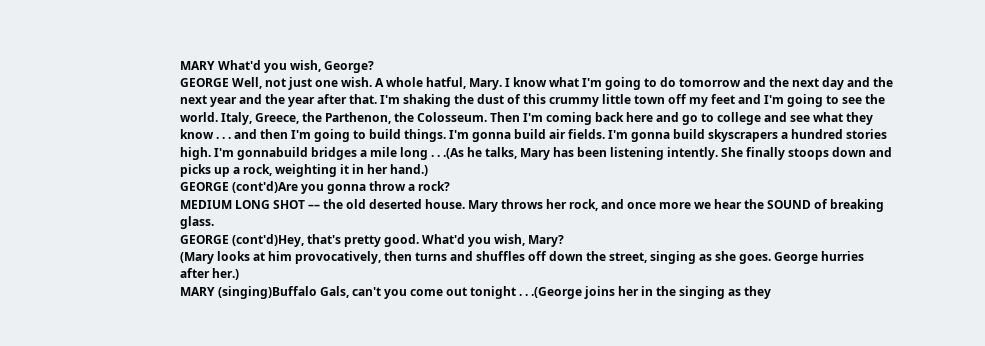MARY What'd you wish, George?
GEORGE Well, not just one wish. A whole hatful, Mary. I know what I'm going to do tomorrow and the next day and the next year and the year after that. I'm shaking the dust of this crummy little town off my feet and I'm going to see the world. Italy, Greece, the Parthenon, the Colosseum. Then I'm coming back here and go to college and see what they know . . . and then I'm going to build things. I'm gonna build air fields. I'm gonna build skyscrapers a hundred stories high. I'm gonnabuild bridges a mile long . . .(As he talks, Mary has been listening intently. She finally stoops down and picks up a rock, weighting it in her hand.)
GEORGE (cont'd)Are you gonna throw a rock?
MEDIUM LONG SHOT –– the old deserted house. Mary throws her rock, and once more we hear the SOUND of breaking glass.
GEORGE (cont'd)Hey, that's pretty good. What'd you wish, Mary?
(Mary looks at him provocatively, then turns and shuffles off down the street, singing as she goes. George hurries after her.)
MARY (singing)Buffalo Gals, can't you come out tonight . . .(George joins her in the singing as they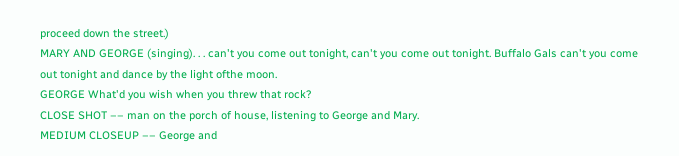proceed down the street.)
MARY AND GEORGE (singing). . . can't you come out tonight, can't you come out tonight. Buffalo Gals can't you come out tonight and dance by the light ofthe moon.
GEORGE What'd you wish when you threw that rock?
CLOSE SHOT –– man on the porch of house, listening to George and Mary.
MEDIUM CLOSEUP –– George and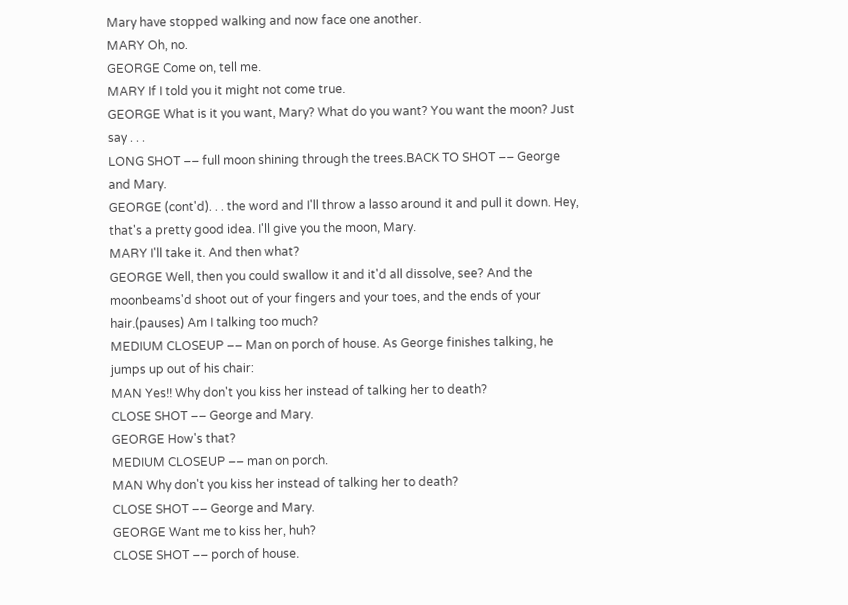Mary have stopped walking and now face one another.
MARY Oh, no.
GEORGE Come on, tell me.
MARY If I told you it might not come true.
GEORGE What is it you want, Mary? What do you want? You want the moon? Just say . . .
LONG SHOT –– full moon shining through the trees.BACK TO SHOT –– George and Mary.
GEORGE (cont'd). . . the word and I'll throw a lasso around it and pull it down. Hey, that's a pretty good idea. I'll give you the moon, Mary.
MARY I'll take it. And then what?
GEORGE Well, then you could swallow it and it'd all dissolve, see? And the moonbeams'd shoot out of your fingers and your toes, and the ends of your hair.(pauses) Am I talking too much?
MEDIUM CLOSEUP –– Man on porch of house. As George finishes talking, he jumps up out of his chair:
MAN Yes!! Why don't you kiss her instead of talking her to death?
CLOSE SHOT –– George and Mary.
GEORGE How's that?
MEDIUM CLOSEUP –– man on porch.
MAN Why don't you kiss her instead of talking her to death?
CLOSE SHOT –– George and Mary.
GEORGE Want me to kiss her, huh?
CLOSE SHOT –– porch of house.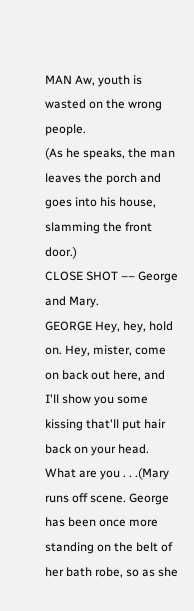MAN Aw, youth is wasted on the wrong people.
(As he speaks, the man leaves the porch and goes into his house, slamming the front door.)
CLOSE SHOT –– George and Mary.
GEORGE Hey, hey, hold on. Hey, mister, come on back out here, and I'll show you some kissing that'll put hair back on your head. What are you . . .(Mary runs off scene. George has been once more standing on the belt of her bath robe, so as she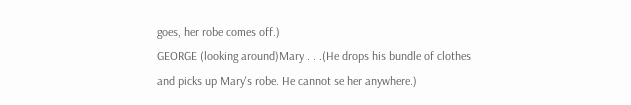goes, her robe comes off.)
GEORGE (looking around)Mary . . .(He drops his bundle of clothes and picks up Mary's robe. He cannot se her anywhere.)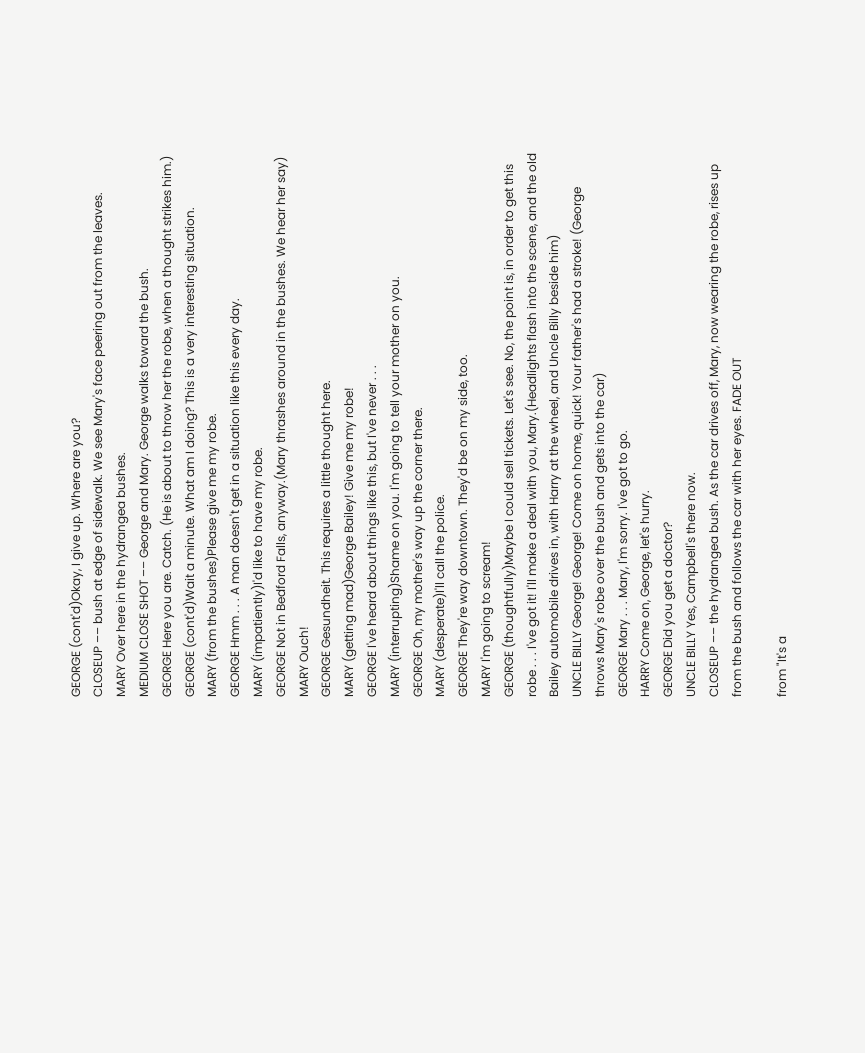GEORGE (cont'd)Okay, I give up. Where are you?
CLOSEUP –– bush at edge of sidewalk. We see Mary's face peering out from the leaves.
MARY Over here in the hydrangea bushes.
MEDIUM CLOSE SHOT –– George and Mary. George walks toward the bush.
GEORGE Here you are. Catch. (He is about to throw her the robe, when a thought strikes him.)
GEORGE (cont'd)Wait a minute. What am I doing? This is a very interesting situation.
MARY (from the bushes)Please give me my robe.
GEORGE Hmm . . . A man doesn't get in a situation like this every day.
MARY (impatiently)I'd like to have my robe.
GEORGE Not in Bedford Falls, anyway.(Mary thrashes around in the bushes. We hear her say)
MARY Ouch!
GEORGE Gesundheit. This requires a little thought here.
MARY (getting mad)George Bailey! Give me my robe!
GEORGE I've heard about things like this, but I've never . . .
MARY (interrupting)Shame on you. I'm going to tell your mother on you.
GEORGE Oh, my mother's way up the corner there.
MARY (desperate)I'll call the police.
GEORGE They're way downtown. They'd be on my side, too.
MARY I'm going to scream!
GEORGE (thoughtfully)Maybe I could sell tickets. Let's see. No, the point is, in order to get this robe . . . I've got it! I'll make a deal with you, Mary.(Headlights flash into the scene, and the old Bailey automobile drives in, with Harry at the wheel, and Uncle Billy beside him)
UNCLE BILLY George! George! Come on home, quick! Your father's had a stroke! (George throws Mary's robe over the bush and gets into the car)
GEORGE Mary . . . Mary, I'm sorry. I've got to go.
HARRY Come on, George, let's hurry.
GEORGE Did you get a doctor?
UNCLE BILLY Yes, Campbell's there now.
CLOSEUP –– the hydrangea bush. As the car drives off, Mary, now wearing the robe, rises up from the bush and follows the car with her eyes. FADE OUT

from "It's a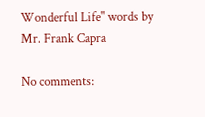Wonderful Life" words by Mr. Frank Capra

No comments: